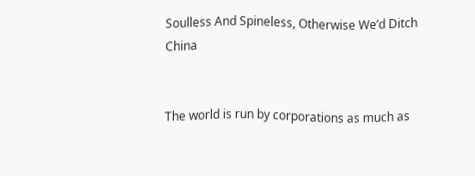Soulless And Spineless, Otherwise We’d Ditch China


The world is run by corporations as much as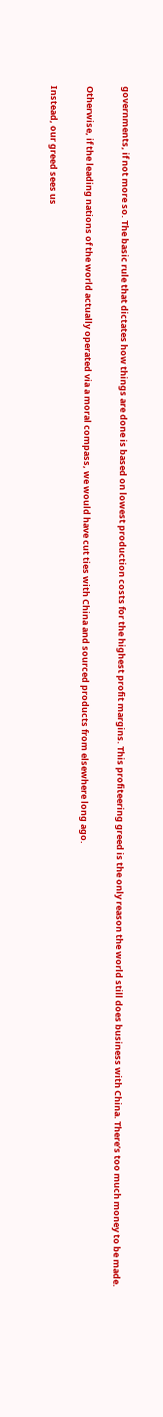governments, if not more so. The basic rule that dictates how things are done is based on lowest production costs for the highest profit margins. This profiteering greed is the only reason the world still does business with China. There’s too much money to be made.

Otherwise, if the leading nations of the world actually operated via a moral compass, we would have cut ties with China and sourced products from elsewhere long ago.

Instead, our greed sees us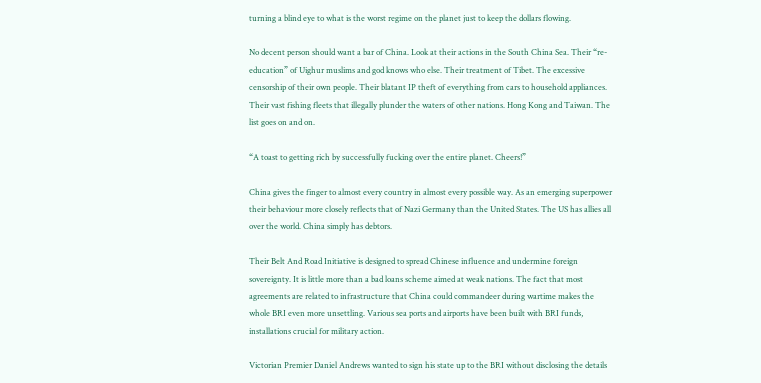turning a blind eye to what is the worst regime on the planet just to keep the dollars flowing.

No decent person should want a bar of China. Look at their actions in the South China Sea. Their “re-education” of Uighur muslims and god knows who else. Their treatment of Tibet. The excessive censorship of their own people. Their blatant IP theft of everything from cars to household appliances. Their vast fishing fleets that illegally plunder the waters of other nations. Hong Kong and Taiwan. The list goes on and on.

“A toast to getting rich by successfully fucking over the entire planet. Cheers!”

China gives the finger to almost every country in almost every possible way. As an emerging superpower their behaviour more closely reflects that of Nazi Germany than the United States. The US has allies all over the world. China simply has debtors.

Their Belt And Road Initiative is designed to spread Chinese influence and undermine foreign sovereignty. It is little more than a bad loans scheme aimed at weak nations. The fact that most agreements are related to infrastructure that China could commandeer during wartime makes the whole BRI even more unsettling. Various sea ports and airports have been built with BRI funds, installations crucial for military action.

Victorian Premier Daniel Andrews wanted to sign his state up to the BRI without disclosing the details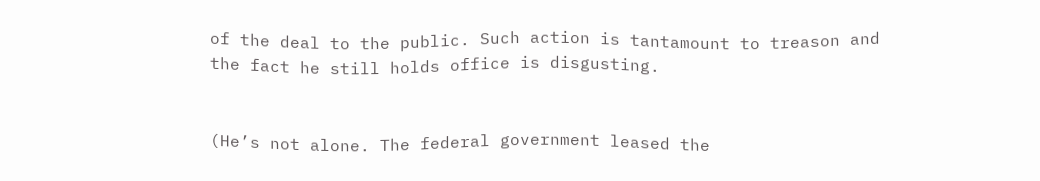of the deal to the public. Such action is tantamount to treason and the fact he still holds office is disgusting.


(He’s not alone. The federal government leased the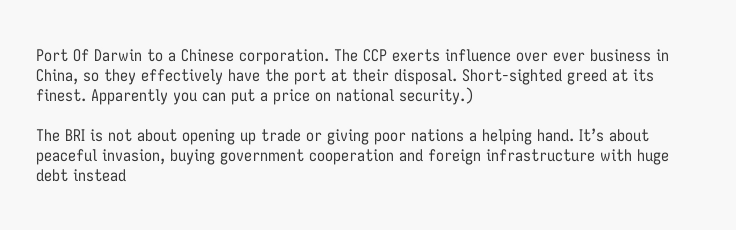Port Of Darwin to a Chinese corporation. The CCP exerts influence over ever business in China, so they effectively have the port at their disposal. Short-sighted greed at its finest. Apparently you can put a price on national security.)

The BRI is not about opening up trade or giving poor nations a helping hand. It’s about peaceful invasion, buying government cooperation and foreign infrastructure with huge debt instead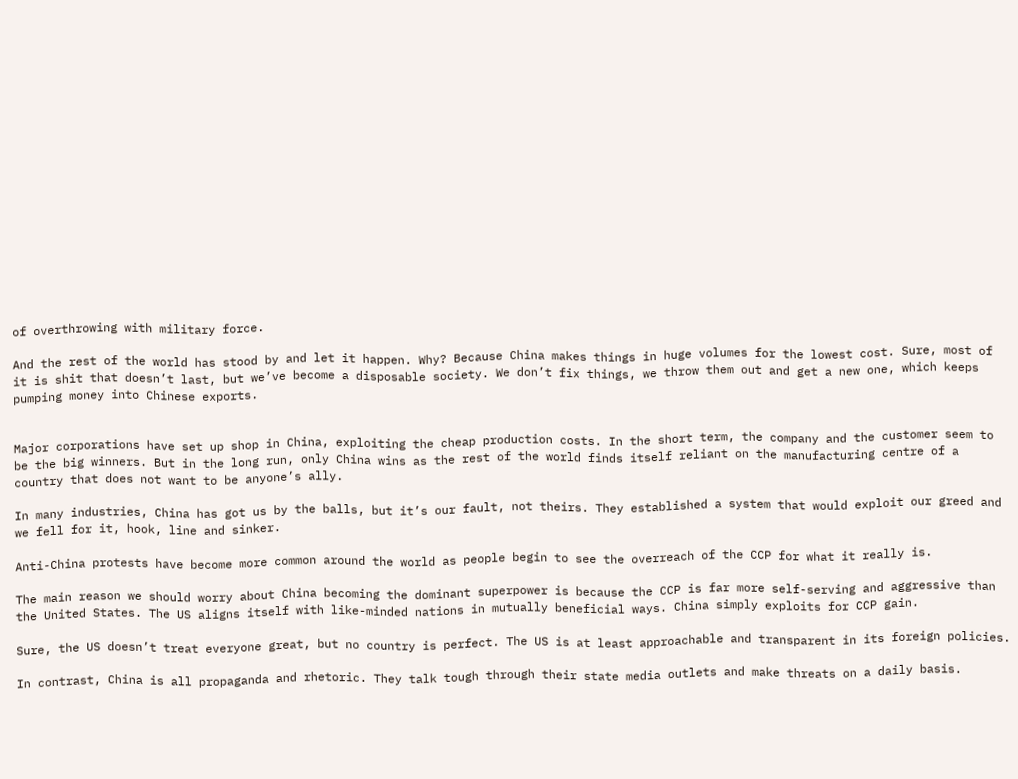of overthrowing with military force.

And the rest of the world has stood by and let it happen. Why? Because China makes things in huge volumes for the lowest cost. Sure, most of it is shit that doesn’t last, but we’ve become a disposable society. We don’t fix things, we throw them out and get a new one, which keeps pumping money into Chinese exports.


Major corporations have set up shop in China, exploiting the cheap production costs. In the short term, the company and the customer seem to be the big winners. But in the long run, only China wins as the rest of the world finds itself reliant on the manufacturing centre of a country that does not want to be anyone’s ally.

In many industries, China has got us by the balls, but it’s our fault, not theirs. They established a system that would exploit our greed and we fell for it, hook, line and sinker.

Anti-China protests have become more common around the world as people begin to see the overreach of the CCP for what it really is.

The main reason we should worry about China becoming the dominant superpower is because the CCP is far more self-serving and aggressive than the United States. The US aligns itself with like-minded nations in mutually beneficial ways. China simply exploits for CCP gain.

Sure, the US doesn’t treat everyone great, but no country is perfect. The US is at least approachable and transparent in its foreign policies.

In contrast, China is all propaganda and rhetoric. They talk tough through their state media outlets and make threats on a daily basis.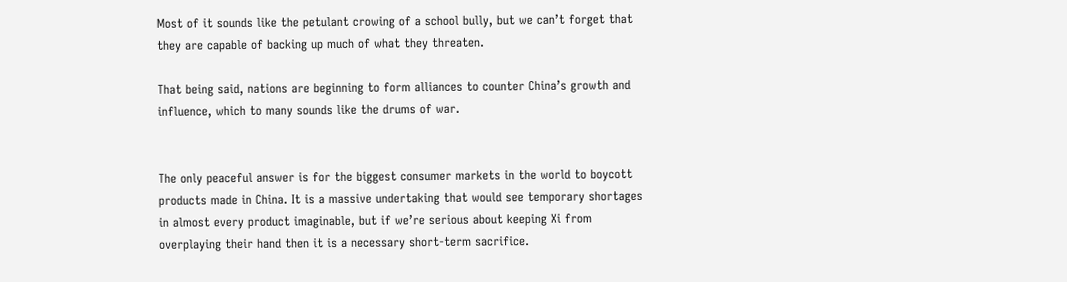Most of it sounds like the petulant crowing of a school bully, but we can’t forget that they are capable of backing up much of what they threaten.

That being said, nations are beginning to form alliances to counter China’s growth and influence, which to many sounds like the drums of war.


The only peaceful answer is for the biggest consumer markets in the world to boycott products made in China. It is a massive undertaking that would see temporary shortages in almost every product imaginable, but if we’re serious about keeping Xi from overplaying their hand then it is a necessary short-term sacrifice.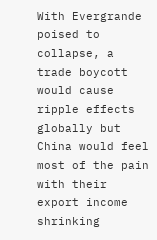With Evergrande poised to collapse, a trade boycott would cause ripple effects globally but China would feel most of the pain with their export income shrinking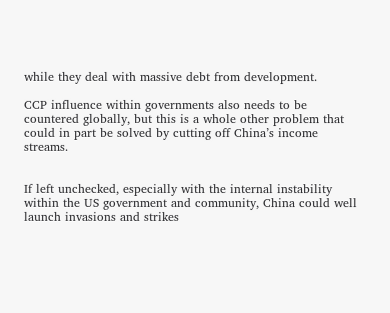while they deal with massive debt from development.

CCP influence within governments also needs to be countered globally, but this is a whole other problem that could in part be solved by cutting off China’s income streams.


If left unchecked, especially with the internal instability within the US government and community, China could well launch invasions and strikes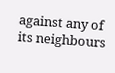against any of its neighbours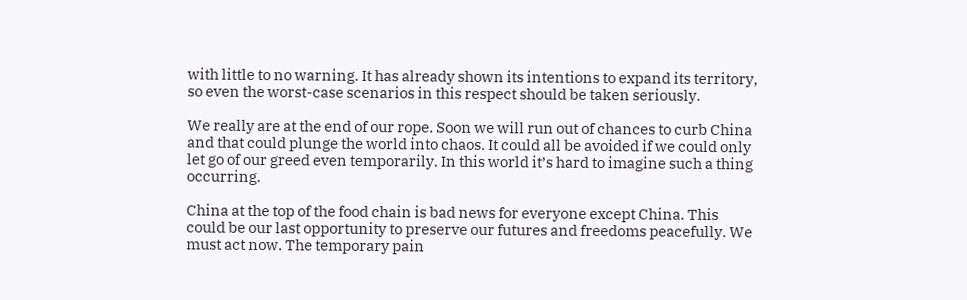with little to no warning. It has already shown its intentions to expand its territory, so even the worst-case scenarios in this respect should be taken seriously.

We really are at the end of our rope. Soon we will run out of chances to curb China and that could plunge the world into chaos. It could all be avoided if we could only let go of our greed even temporarily. In this world it’s hard to imagine such a thing occurring.

China at the top of the food chain is bad news for everyone except China. This could be our last opportunity to preserve our futures and freedoms peacefully. We must act now. The temporary pain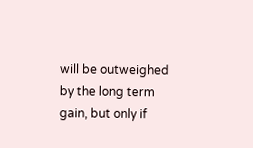will be outweighed by the long term gain, but only if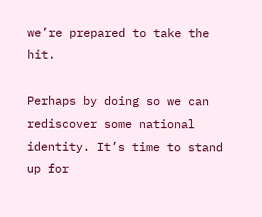we’re prepared to take the hit.

Perhaps by doing so we can rediscover some national identity. It’s time to stand up for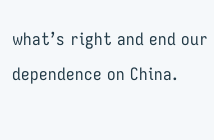what’s right and end our dependence on China.